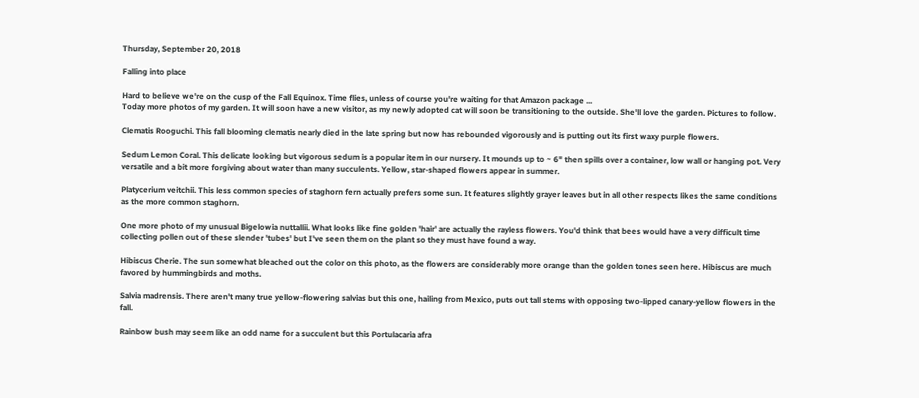Thursday, September 20, 2018

Falling into place

Hard to believe we're on the cusp of the Fall Equinox. Time flies, unless of course you're waiting for that Amazon package ...
Today more photos of my garden. It will soon have a new visitor, as my newly adopted cat will soon be transitioning to the outside. She'll love the garden. Pictures to follow.

Clematis Rooguchi. This fall blooming clematis nearly died in the late spring but now has rebounded vigorously and is putting out its first waxy purple flowers.

Sedum Lemon Coral. This delicate looking but vigorous sedum is a popular item in our nursery. It mounds up to ~ 6" then spills over a container, low wall or hanging pot. Very versatile and a bit more forgiving about water than many succulents. Yellow, star-shaped flowers appear in summer.

Platycerium veitchii. This less common species of staghorn fern actually prefers some sun. It features slightly grayer leaves but in all other respects likes the same conditions as the more common staghorn.

One more photo of my unusual Bigelowia nuttallii. What looks like fine golden 'hair' are actually the rayless flowers. You'd think that bees would have a very difficult time collecting pollen out of these slender 'tubes' but I've seen them on the plant so they must have found a way.

Hibiscus Cherie. The sun somewhat bleached out the color on this photo, as the flowers are considerably more orange than the golden tones seen here. Hibiscus are much favored by hummingbirds and moths.

Salvia madrensis. There aren't many true yellow-flowering salvias but this one, hailing from Mexico, puts out tall stems with opposing two-lipped canary-yellow flowers in the fall.

Rainbow bush may seem like an odd name for a succulent but this Portulacaria afra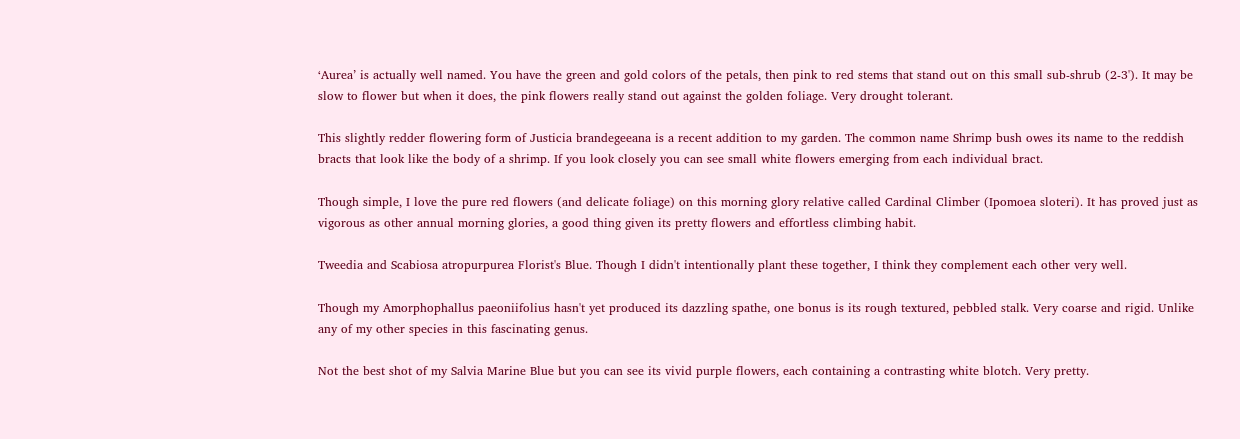‘Aurea’ is actually well named. You have the green and gold colors of the petals, then pink to red stems that stand out on this small sub-shrub (2-3'). It may be slow to flower but when it does, the pink flowers really stand out against the golden foliage. Very drought tolerant.

This slightly redder flowering form of Justicia brandegeeana is a recent addition to my garden. The common name Shrimp bush owes its name to the reddish bracts that look like the body of a shrimp. If you look closely you can see small white flowers emerging from each individual bract.

Though simple, I love the pure red flowers (and delicate foliage) on this morning glory relative called Cardinal Climber (Ipomoea sloteri). It has proved just as vigorous as other annual morning glories, a good thing given its pretty flowers and effortless climbing habit.

Tweedia and Scabiosa atropurpurea Florist's Blue. Though I didn't intentionally plant these together, I think they complement each other very well.

Though my Amorphophallus paeoniifolius hasn't yet produced its dazzling spathe, one bonus is its rough textured, pebbled stalk. Very coarse and rigid. Unlike any of my other species in this fascinating genus.

Not the best shot of my Salvia Marine Blue but you can see its vivid purple flowers, each containing a contrasting white blotch. Very pretty.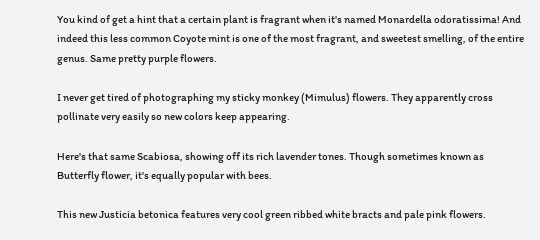You kind of get a hint that a certain plant is fragrant when it's named Monardella odoratissima! And indeed this less common Coyote mint is one of the most fragrant, and sweetest smelling, of the entire genus. Same pretty purple flowers.

I never get tired of photographing my sticky monkey (Mimulus) flowers. They apparently cross pollinate very easily so new colors keep appearing.

Here's that same Scabiosa, showing off its rich lavender tones. Though sometimes known as Butterfly flower, it's equally popular with bees.

This new Justicia betonica features very cool green ribbed white bracts and pale pink flowers.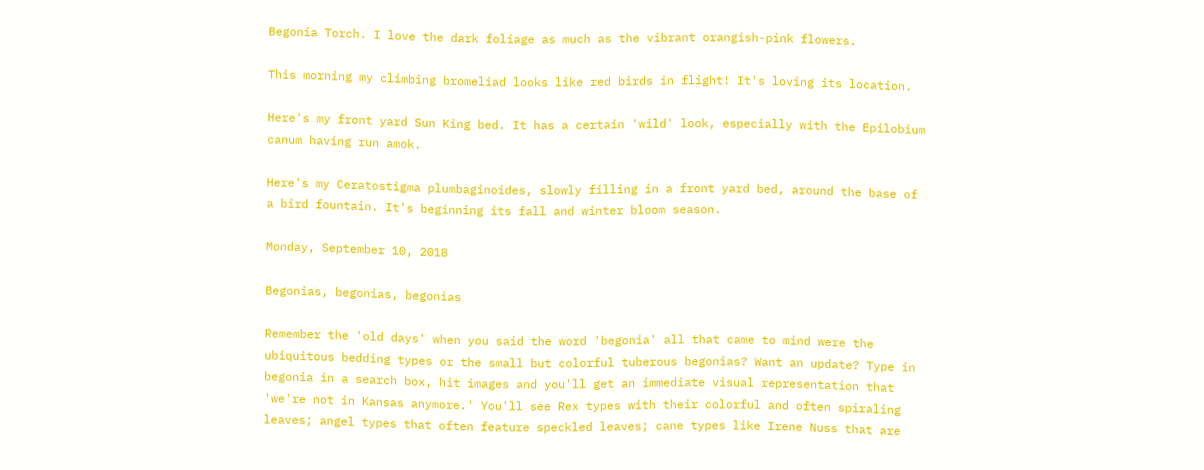Begonia Torch. I love the dark foliage as much as the vibrant orangish-pink flowers.

This morning my climbing bromeliad looks like red birds in flight! It's loving its location.

Here's my front yard Sun King bed. It has a certain 'wild' look, especially with the Epilobium canum having run amok.

Here's my Ceratostigma plumbaginoides, slowly filling in a front yard bed, around the base of a bird fountain. It's beginning its fall and winter bloom season.

Monday, September 10, 2018

Begonias, begonias, begonias

Remember the 'old days' when you said the word 'begonia' all that came to mind were the ubiquitous bedding types or the small but colorful tuberous begonias? Want an update? Type in begonia in a search box, hit images and you'll get an immediate visual representation that 'we're not in Kansas anymore.' You'll see Rex types with their colorful and often spiraling leaves; angel types that often feature speckled leaves; cane types like Irene Nuss that are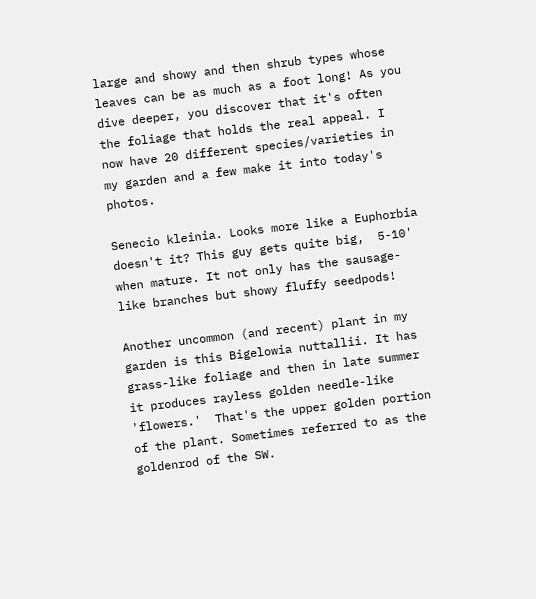large and showy and then shrub types whose leaves can be as much as a foot long! As you dive deeper, you discover that it's often the foliage that holds the real appeal. I now have 20 different species/varieties in my garden and a few make it into today's photos.

Senecio kleinia. Looks more like a Euphorbia doesn't it? This guy gets quite big,  5-10' when mature. It not only has the sausage-like branches but showy fluffy seedpods!

Another uncommon (and recent) plant in my garden is this Bigelowia nuttallii. It has grass-like foliage and then in late summer it produces rayless golden needle-like 'flowers.'  That's the upper golden portion of the plant. Sometimes referred to as the goldenrod of the SW.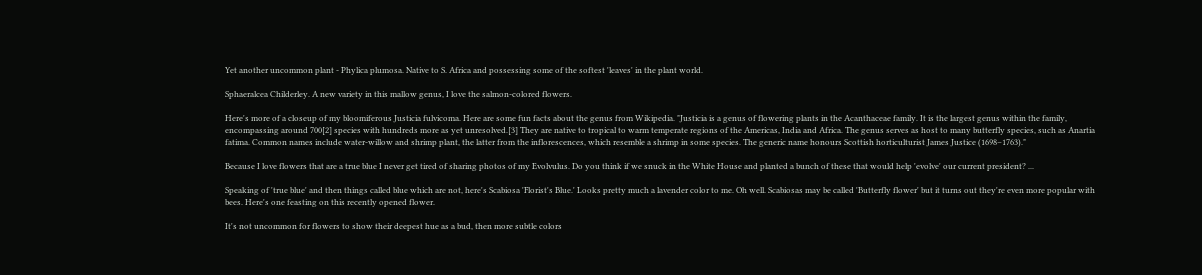Yet another uncommon plant - Phylica plumosa. Native to S. Africa and possessing some of the softest 'leaves' in the plant world.

Sphaeralcea Childerley. A new variety in this mallow genus, I love the salmon-colored flowers.

Here's more of a closeup of my bloomiferous Justicia fulvicoma. Here are some fun facts about the genus from Wikipedia. "Justicia is a genus of flowering plants in the Acanthaceae family. It is the largest genus within the family, encompassing around 700[2] species with hundreds more as yet unresolved.[3] They are native to tropical to warm temperate regions of the Americas, India and Africa. The genus serves as host to many butterfly species, such as Anartia fatima. Common names include water-willow and shrimp plant, the latter from the inflorescences, which resemble a shrimp in some species. The generic name honours Scottish horticulturist James Justice (1698–1763)."

Because I love flowers that are a true blue I never get tired of sharing photos of my Evolvulus. Do you think if we snuck in the White House and planted a bunch of these that would help 'evolve' our current president? ...

Speaking of 'true blue' and then things called blue which are not, here's Scabiosa 'Florist's Blue.' Looks pretty much a lavender color to me. Oh well. Scabiosas may be called 'Butterfly flower' but it turns out they're even more popular with bees. Here's one feasting on this recently opened flower.

It's not uncommon for flowers to show their deepest hue as a bud, then more subtle colors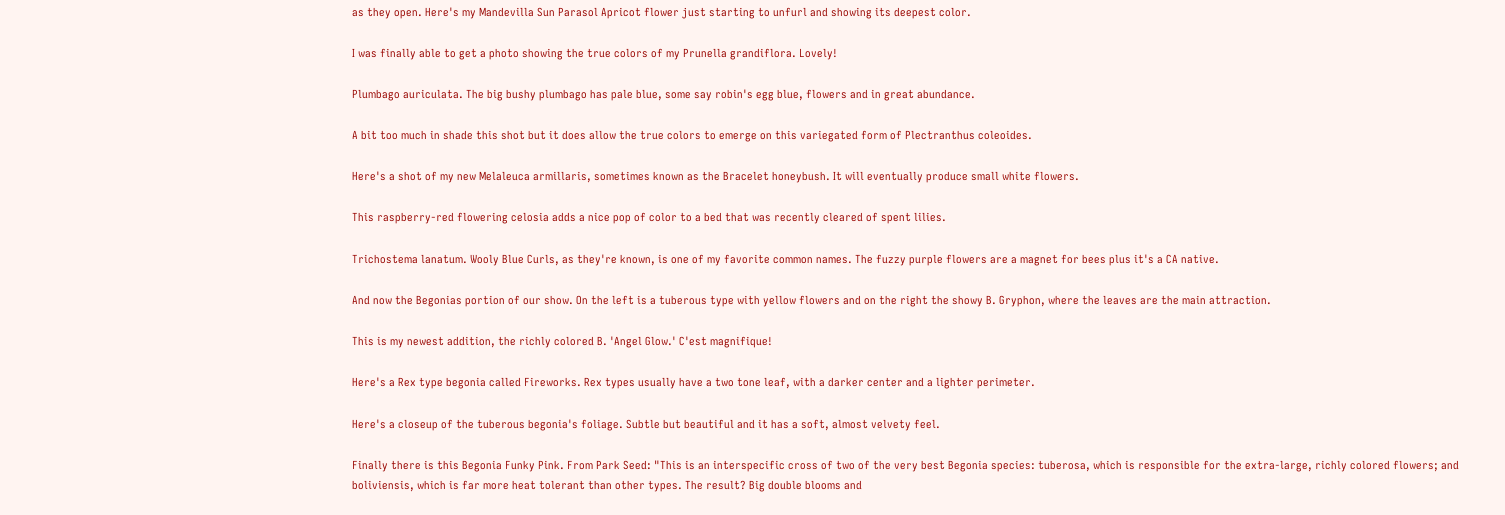as they open. Here's my Mandevilla Sun Parasol Apricot flower just starting to unfurl and showing its deepest color.

I was finally able to get a photo showing the true colors of my Prunella grandiflora. Lovely!

Plumbago auriculata. The big bushy plumbago has pale blue, some say robin's egg blue, flowers and in great abundance.

A bit too much in shade this shot but it does allow the true colors to emerge on this variegated form of Plectranthus coleoides.

Here's a shot of my new Melaleuca armillaris, sometimes known as the Bracelet honeybush. It will eventually produce small white flowers.

This raspberry-red flowering celosia adds a nice pop of color to a bed that was recently cleared of spent lilies.

Trichostema lanatum. Wooly Blue Curls, as they're known, is one of my favorite common names. The fuzzy purple flowers are a magnet for bees plus it's a CA native.

And now the Begonias portion of our show. On the left is a tuberous type with yellow flowers and on the right the showy B. Gryphon, where the leaves are the main attraction.

This is my newest addition, the richly colored B. 'Angel Glow.' C'est magnifique!

Here's a Rex type begonia called Fireworks. Rex types usually have a two tone leaf, with a darker center and a lighter perimeter.

Here's a closeup of the tuberous begonia's foliage. Subtle but beautiful and it has a soft, almost velvety feel.

Finally there is this Begonia Funky Pink. From Park Seed: "This is an interspecific cross of two of the very best Begonia species: tuberosa, which is responsible for the extra-large, richly colored flowers; and boliviensis, which is far more heat tolerant than other types. The result? Big double blooms and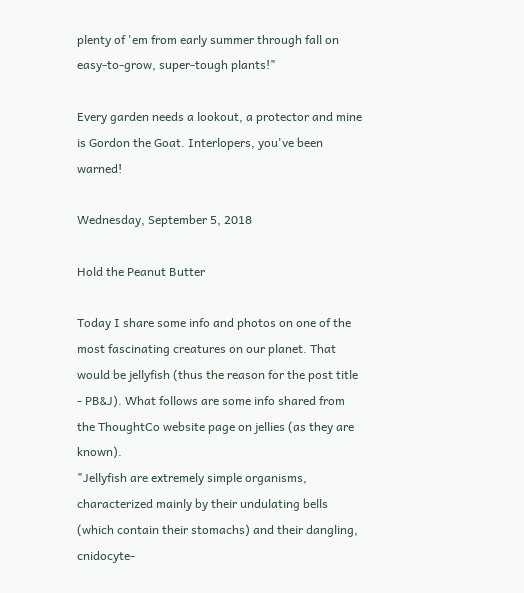plenty of 'em from early summer through fall on easy-to-grow, super-tough plants!"

Every garden needs a lookout, a protector and mine is Gordon the Goat. Interlopers, you've been warned!

Wednesday, September 5, 2018

Hold the Peanut Butter

Today I share some info and photos on one of the most fascinating creatures on our planet. That would be jellyfish (thus the reason for the post title - PB&J). What follows are some info shared from the ThoughtCo website page on jellies (as they are known).
"Jellyfish are extremely simple organisms, characterized mainly by their undulating bells (which contain their stomachs) and their dangling, cnidocyte-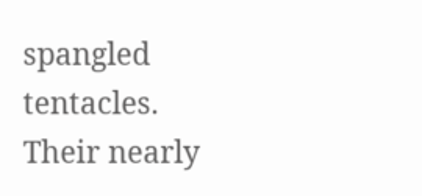spangled tentacles. Their nearly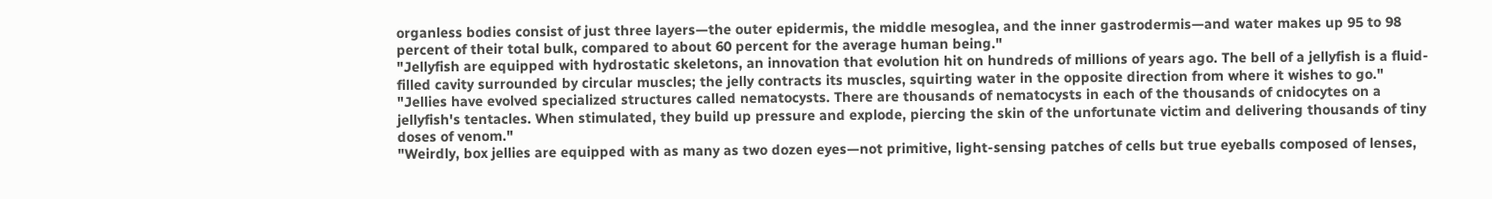organless bodies consist of just three layers—the outer epidermis, the middle mesoglea, and the inner gastrodermis—and water makes up 95 to 98 percent of their total bulk, compared to about 60 percent for the average human being."
"Jellyfish are equipped with hydrostatic skeletons, an innovation that evolution hit on hundreds of millions of years ago. The bell of a jellyfish is a fluid-filled cavity surrounded by circular muscles; the jelly contracts its muscles, squirting water in the opposite direction from where it wishes to go."
"Jellies have evolved specialized structures called nematocysts. There are thousands of nematocysts in each of the thousands of cnidocytes on a jellyfish's tentacles. When stimulated, they build up pressure and explode, piercing the skin of the unfortunate victim and delivering thousands of tiny doses of venom."
"Weirdly, box jellies are equipped with as many as two dozen eyes—not primitive, light-sensing patches of cells but true eyeballs composed of lenses,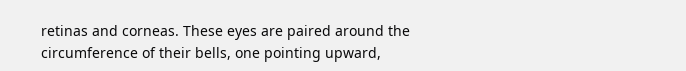retinas and corneas. These eyes are paired around the circumference of their bells, one pointing upward,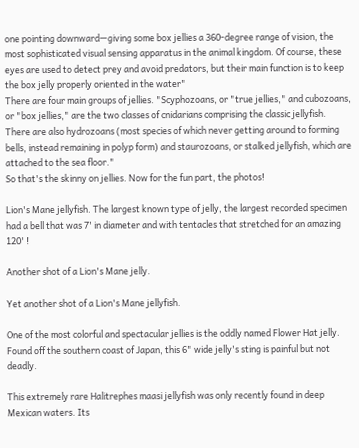one pointing downward—giving some box jellies a 360-degree range of vision, the most sophisticated visual sensing apparatus in the animal kingdom. Of course, these eyes are used to detect prey and avoid predators, but their main function is to keep the box jelly properly oriented in the water"
There are four main groups of jellies. "Scyphozoans, or "true jellies," and cubozoans, or "box jellies," are the two classes of cnidarians comprising the classic jellyfish. There are also hydrozoans (most species of which never getting around to forming bells, instead remaining in polyp form) and staurozoans, or stalked jellyfish, which are attached to the sea floor."
So that's the skinny on jellies. Now for the fun part, the photos!

Lion's Mane jellyfish. The largest known type of jelly, the largest recorded specimen had a bell that was 7' in diameter and with tentacles that stretched for an amazing 120' !

Another shot of a Lion's Mane jelly.

Yet another shot of a Lion's Mane jellyfish.

One of the most colorful and spectacular jellies is the oddly named Flower Hat jelly. Found off the southern coast of Japan, this 6" wide jelly's sting is painful but not deadly.

This extremely rare Halitrephes maasi jellyfish was only recently found in deep Mexican waters. Its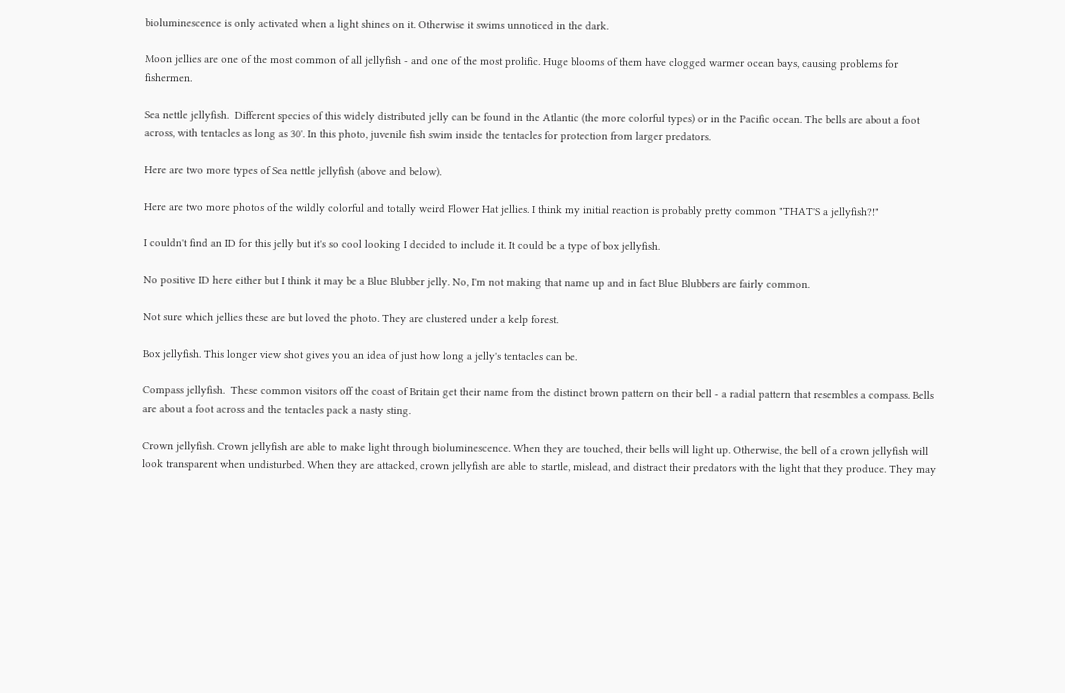bioluminescence is only activated when a light shines on it. Otherwise it swims unnoticed in the dark.

Moon jellies are one of the most common of all jellyfish - and one of the most prolific. Huge blooms of them have clogged warmer ocean bays, causing problems for fishermen.

Sea nettle jellyfish.  Different species of this widely distributed jelly can be found in the Atlantic (the more colorful types) or in the Pacific ocean. The bells are about a foot across, with tentacles as long as 30'. In this photo, juvenile fish swim inside the tentacles for protection from larger predators.

Here are two more types of Sea nettle jellyfish (above and below).

Here are two more photos of the wildly colorful and totally weird Flower Hat jellies. I think my initial reaction is probably pretty common "THAT'S a jellyfish?!"

I couldn't find an ID for this jelly but it's so cool looking I decided to include it. It could be a type of box jellyfish.

No positive ID here either but I think it may be a Blue Blubber jelly. No, I'm not making that name up and in fact Blue Blubbers are fairly common.

Not sure which jellies these are but loved the photo. They are clustered under a kelp forest.

Box jellyfish. This longer view shot gives you an idea of just how long a jelly's tentacles can be.

Compass jellyfish.  These common visitors off the coast of Britain get their name from the distinct brown pattern on their bell - a radial pattern that resembles a compass. Bells are about a foot across and the tentacles pack a nasty sting.

Crown jellyfish. Crown jellyfish are able to make light through bioluminescence. When they are touched, their bells will light up. Otherwise, the bell of a crown jellyfish will look transparent when undisturbed. When they are attacked, crown jellyfish are able to startle, mislead, and distract their predators with the light that they produce. They may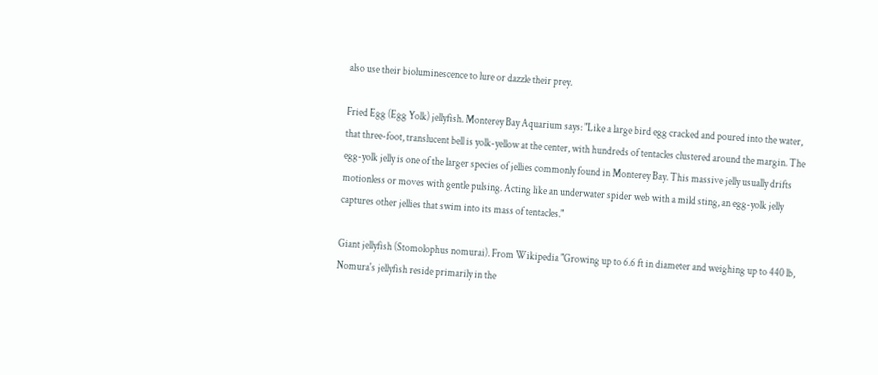also use their bioluminescence to lure or dazzle their prey.

Fried Egg (Egg Yolk) jellyfish. Monterey Bay Aquarium says: "Like a large bird egg cracked and poured into the water, that three-foot, translucent bell is yolk-yellow at the center, with hundreds of tentacles clustered around the margin. The egg-yolk jelly is one of the larger species of jellies commonly found in Monterey Bay. This massive jelly usually drifts motionless or moves with gentle pulsing. Acting like an underwater spider web with a mild sting, an egg-yolk jelly captures other jellies that swim into its mass of tentacles."

Giant jellyfish (Stomolophus nomurai). From Wikipedia "Growing up to 6.6 ft in diameter and weighing up to 440 lb, Nomura's jellyfish reside primarily in the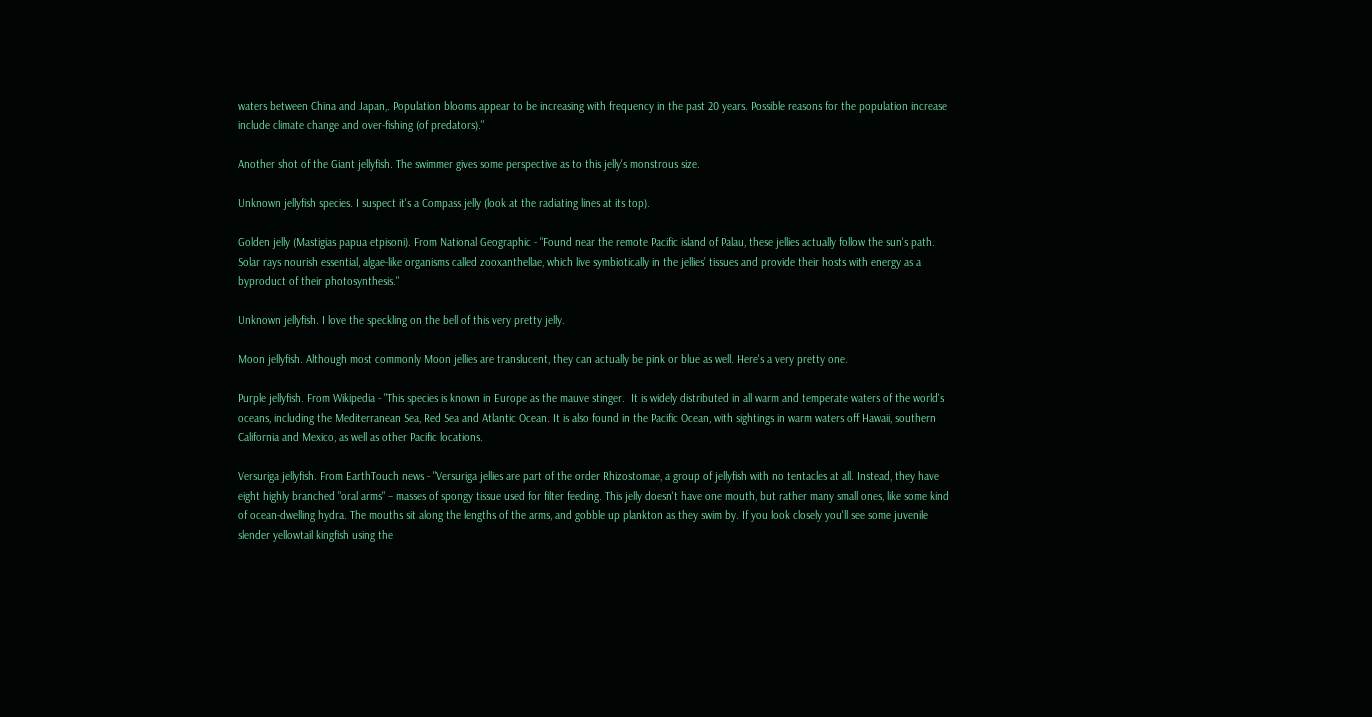waters between China and Japan,. Population blooms appear to be increasing with frequency in the past 20 years. Possible reasons for the population increase include climate change and over-fishing (of predators)."

Another shot of the Giant jellyfish. The swimmer gives some perspective as to this jelly's monstrous size.

Unknown jellyfish species. I suspect it's a Compass jelly (look at the radiating lines at its top).

Golden jelly (Mastigias papua etpisoni). From National Geographic - "Found near the remote Pacific island of Palau, these jellies actually follow the sun's path. Solar rays nourish essential, algae-like organisms called zooxanthellae, which live symbiotically in the jellies’ tissues and provide their hosts with energy as a byproduct of their photosynthesis."

Unknown jellyfish. I love the speckling on the bell of this very pretty jelly.

Moon jellyfish. Although most commonly Moon jellies are translucent, they can actually be pink or blue as well. Here's a very pretty one.

Purple jellyfish. From Wikipedia - "This species is known in Europe as the mauve stinger.  It is widely distributed in all warm and temperate waters of the world's oceans, including the Mediterranean Sea, Red Sea and Atlantic Ocean. It is also found in the Pacific Ocean, with sightings in warm waters off Hawaii, southern California and Mexico, as well as other Pacific locations.

Versuriga jellyfish. From EarthTouch news - "Versuriga jellies are part of the order Rhizostomae, a group of jellyfish with no tentacles at all. Instead, they have eight highly branched "oral arms" – masses of spongy tissue used for filter feeding. This jelly doesn't have one mouth, but rather many small ones, like some kind of ocean-dwelling hydra. The mouths sit along the lengths of the arms, and gobble up plankton as they swim by. If you look closely you'll see some juvenile slender yellowtail kingfish using the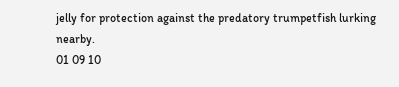jelly for protection against the predatory trumpetfish lurking nearby.
01 09 10